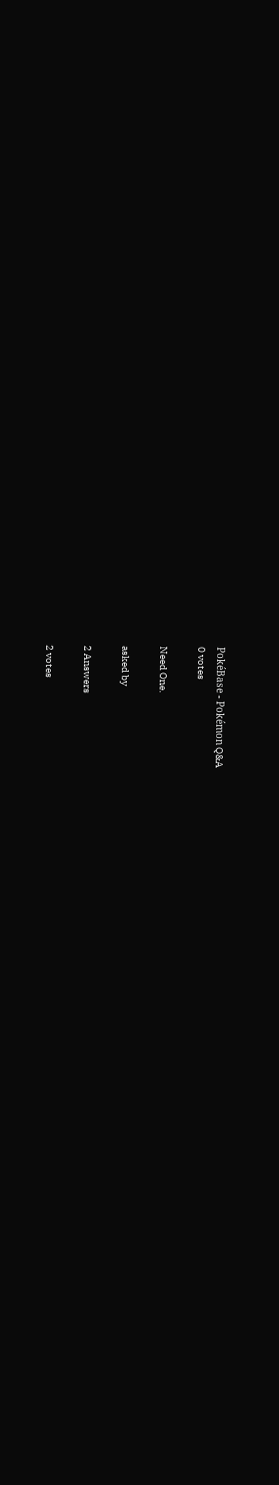PokéBase - Pokémon Q&A
0 votes

Need One.

asked by

2 Answers

2 votes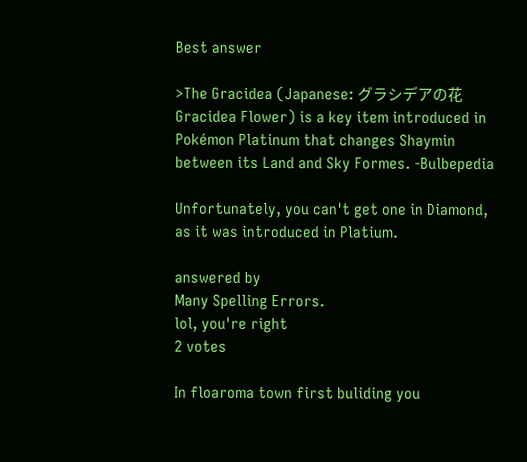Best answer

>The Gracidea (Japanese: グラシデアの花 Gracidea Flower) is a key item introduced in Pokémon Platinum that changes Shaymin between its Land and Sky Formes. -Bulbepedia

Unfortunately, you can't get one in Diamond, as it was introduced in Platium.

answered by
Many Spelling Errors.
lol, you're right
2 votes

In floaroma town first buliding you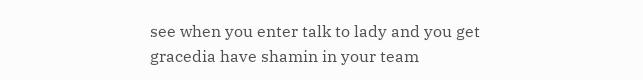see when you enter talk to lady and you get gracedia have shamin in your team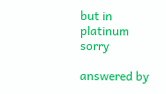but in platinum sorry

answered by